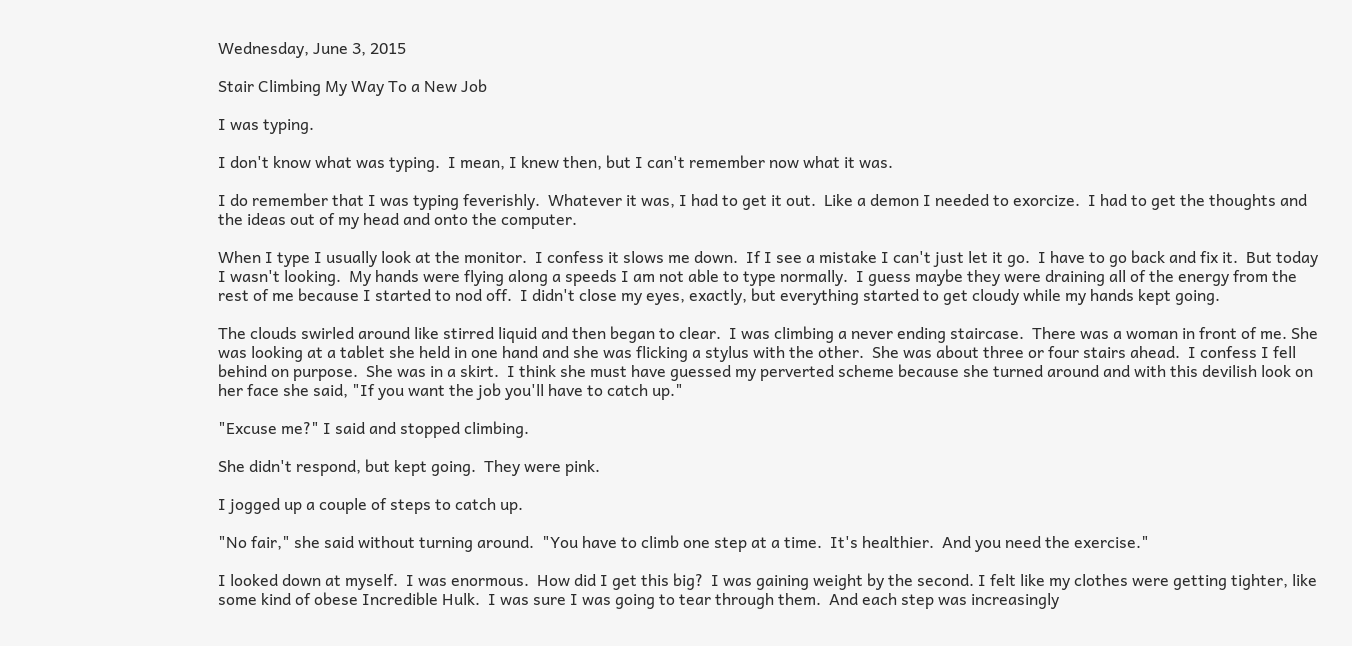Wednesday, June 3, 2015

Stair Climbing My Way To a New Job

I was typing.

I don't know what was typing.  I mean, I knew then, but I can't remember now what it was.

I do remember that I was typing feverishly.  Whatever it was, I had to get it out.  Like a demon I needed to exorcize.  I had to get the thoughts and the ideas out of my head and onto the computer.

When I type I usually look at the monitor.  I confess it slows me down.  If I see a mistake I can't just let it go.  I have to go back and fix it.  But today I wasn't looking.  My hands were flying along a speeds I am not able to type normally.  I guess maybe they were draining all of the energy from the rest of me because I started to nod off.  I didn't close my eyes, exactly, but everything started to get cloudy while my hands kept going.

The clouds swirled around like stirred liquid and then began to clear.  I was climbing a never ending staircase.  There was a woman in front of me. She was looking at a tablet she held in one hand and she was flicking a stylus with the other.  She was about three or four stairs ahead.  I confess I fell behind on purpose.  She was in a skirt.  I think she must have guessed my perverted scheme because she turned around and with this devilish look on her face she said, "If you want the job you'll have to catch up."

"Excuse me?" I said and stopped climbing.

She didn't respond, but kept going.  They were pink.

I jogged up a couple of steps to catch up.

"No fair," she said without turning around.  "You have to climb one step at a time.  It's healthier.  And you need the exercise."

I looked down at myself.  I was enormous.  How did I get this big?  I was gaining weight by the second. I felt like my clothes were getting tighter, like some kind of obese Incredible Hulk.  I was sure I was going to tear through them.  And each step was increasingly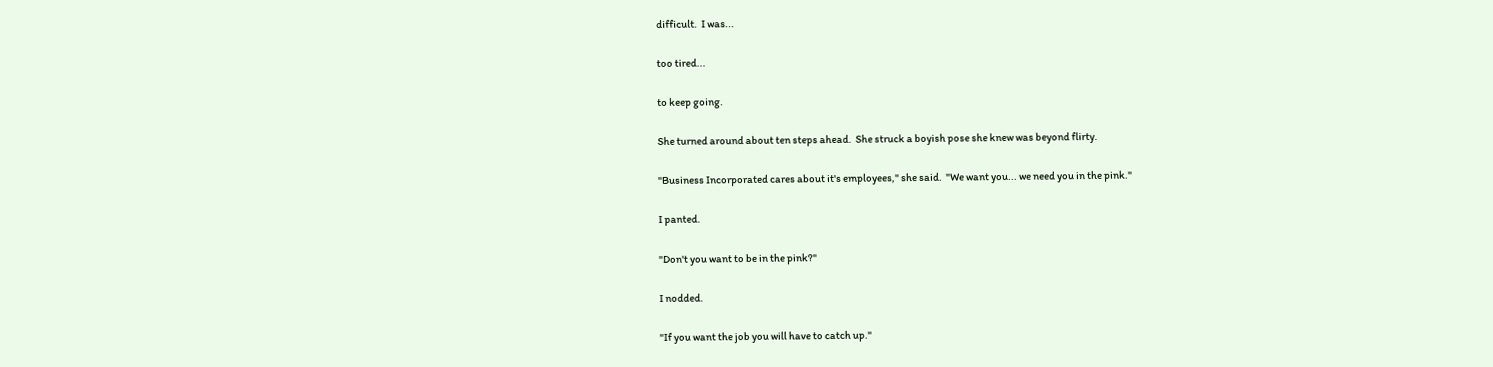difficult.  I was...

too tired...

to keep going.

She turned around about ten steps ahead.  She struck a boyish pose she knew was beyond flirty.

"Business Incorporated cares about it's employees," she said.  "We want you... we need you in the pink."

I panted.

"Don't you want to be in the pink?"

I nodded.

"If you want the job you will have to catch up."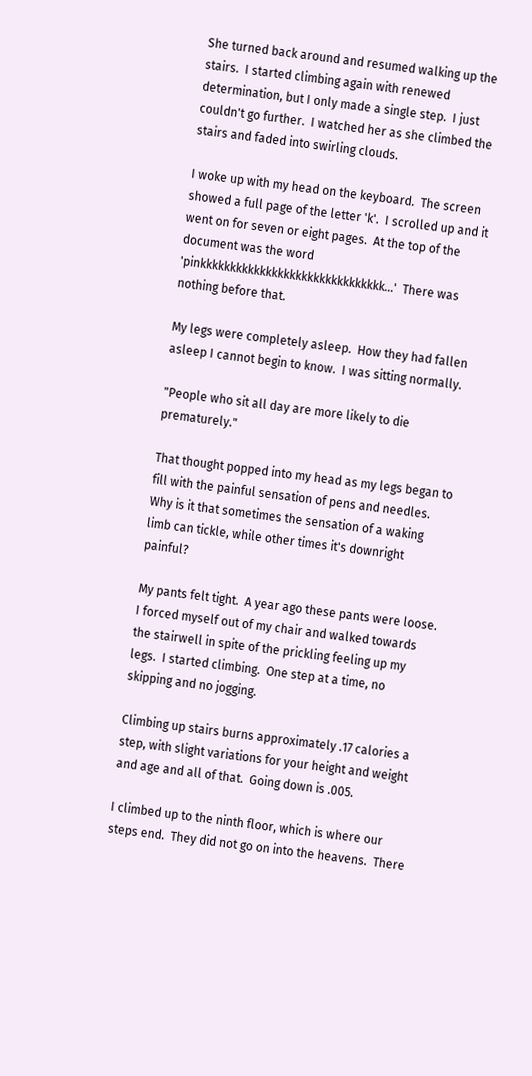She turned back around and resumed walking up the stairs.  I started climbing again with renewed determination, but I only made a single step.  I just couldn't go further.  I watched her as she climbed the stairs and faded into swirling clouds.

I woke up with my head on the keyboard.  The screen showed a full page of the letter 'k'.  I scrolled up and it went on for seven or eight pages.  At the top of the document was the word 'pinkkkkkkkkkkkkkkkkkkkkkkkkkkkkkkk...'  There was nothing before that.

My legs were completely asleep.  How they had fallen asleep I cannot begin to know.  I was sitting normally.

"People who sit all day are more likely to die prematurely."

That thought popped into my head as my legs began to fill with the painful sensation of pens and needles.  Why is it that sometimes the sensation of a waking limb can tickle, while other times it's downright painful?

My pants felt tight.  A year ago these pants were loose.  I forced myself out of my chair and walked towards the stairwell in spite of the prickling feeling up my legs.  I started climbing.  One step at a time, no skipping and no jogging.

Climbing up stairs burns approximately .17 calories a step, with slight variations for your height and weight and age and all of that.  Going down is .005.

I climbed up to the ninth floor, which is where our steps end.  They did not go on into the heavens.  There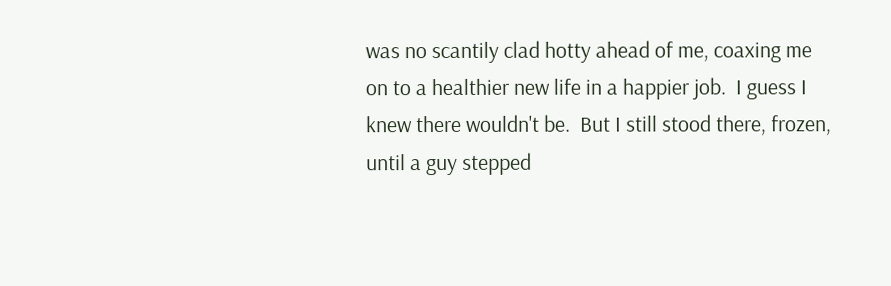was no scantily clad hotty ahead of me, coaxing me on to a healthier new life in a happier job.  I guess I knew there wouldn't be.  But I still stood there, frozen, until a guy stepped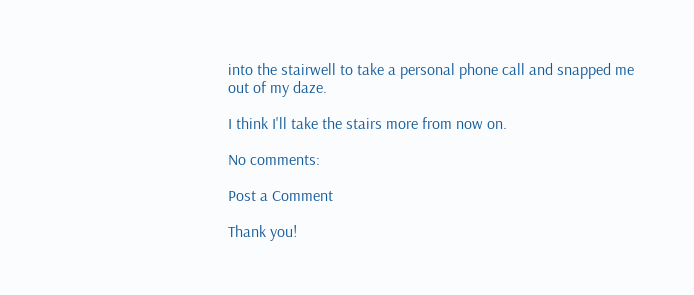into the stairwell to take a personal phone call and snapped me out of my daze.

I think I'll take the stairs more from now on.

No comments:

Post a Comment

Thank you!